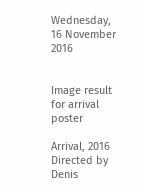Wednesday, 16 November 2016


Image result for arrival poster

Arrival, 2016
Directed by Denis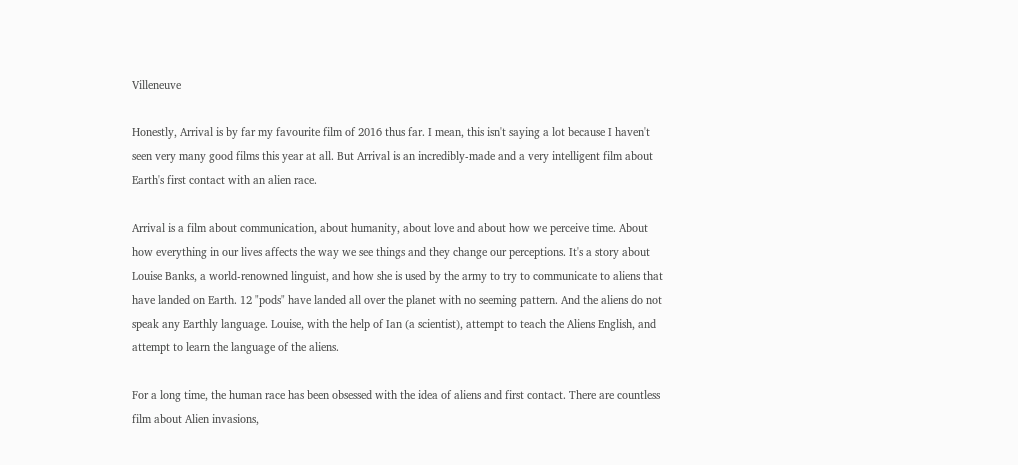Villeneuve

Honestly, Arrival is by far my favourite film of 2016 thus far. I mean, this isn't saying a lot because I haven't seen very many good films this year at all. But Arrival is an incredibly-made and a very intelligent film about Earth's first contact with an alien race.

Arrival is a film about communication, about humanity, about love and about how we perceive time. About how everything in our lives affects the way we see things and they change our perceptions. It's a story about Louise Banks, a world-renowned linguist, and how she is used by the army to try to communicate to aliens that have landed on Earth. 12 "pods" have landed all over the planet with no seeming pattern. And the aliens do not speak any Earthly language. Louise, with the help of Ian (a scientist), attempt to teach the Aliens English, and attempt to learn the language of the aliens.

For a long time, the human race has been obsessed with the idea of aliens and first contact. There are countless film about Alien invasions,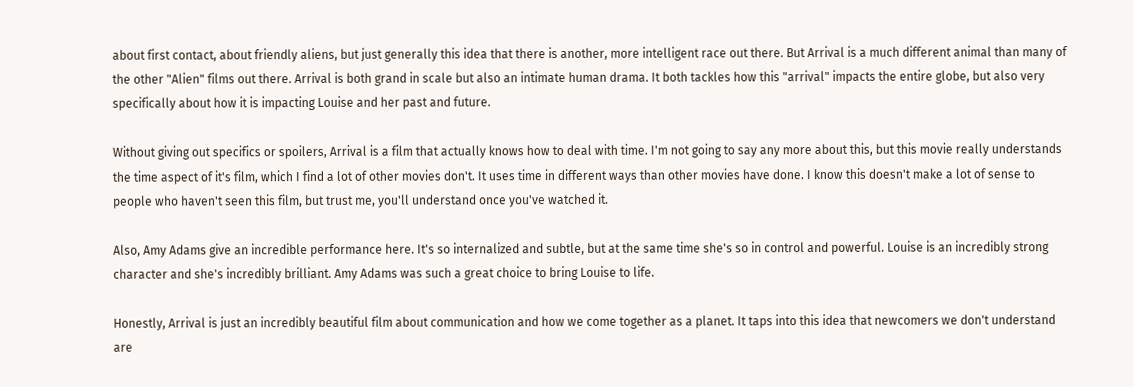about first contact, about friendly aliens, but just generally this idea that there is another, more intelligent race out there. But Arrival is a much different animal than many of the other "Alien" films out there. Arrival is both grand in scale but also an intimate human drama. It both tackles how this "arrival" impacts the entire globe, but also very specifically about how it is impacting Louise and her past and future.

Without giving out specifics or spoilers, Arrival is a film that actually knows how to deal with time. I'm not going to say any more about this, but this movie really understands the time aspect of it's film, which I find a lot of other movies don't. It uses time in different ways than other movies have done. I know this doesn't make a lot of sense to people who haven't seen this film, but trust me, you'll understand once you've watched it.

Also, Amy Adams give an incredible performance here. It's so internalized and subtle, but at the same time she's so in control and powerful. Louise is an incredibly strong character and she's incredibly brilliant. Amy Adams was such a great choice to bring Louise to life.

Honestly, Arrival is just an incredibly beautiful film about communication and how we come together as a planet. It taps into this idea that newcomers we don't understand are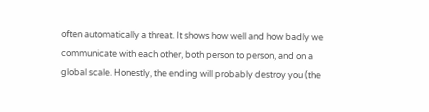often automatically a threat. It shows how well and how badly we communicate with each other, both person to person, and on a global scale. Honestly, the ending will probably destroy you (the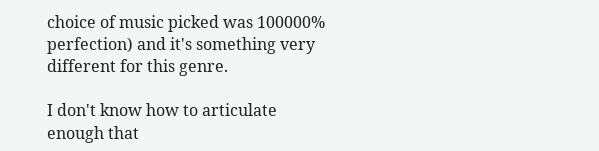choice of music picked was 100000% perfection) and it's something very different for this genre.

I don't know how to articulate enough that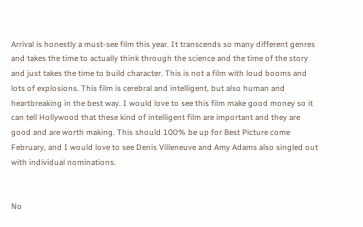Arrival is honestly a must-see film this year. It transcends so many different genres and takes the time to actually think through the science and the time of the story and just takes the time to build character. This is not a film with loud booms and lots of explosions. This film is cerebral and intelligent, but also human and heartbreaking in the best way. I would love to see this film make good money so it can tell Hollywood that these kind of intelligent film are important and they are good and are worth making. This should 100% be up for Best Picture come February, and I would love to see Denis Villeneuve and Amy Adams also singled out with individual nominations.


No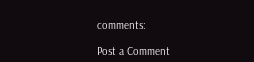comments:

Post a Comment